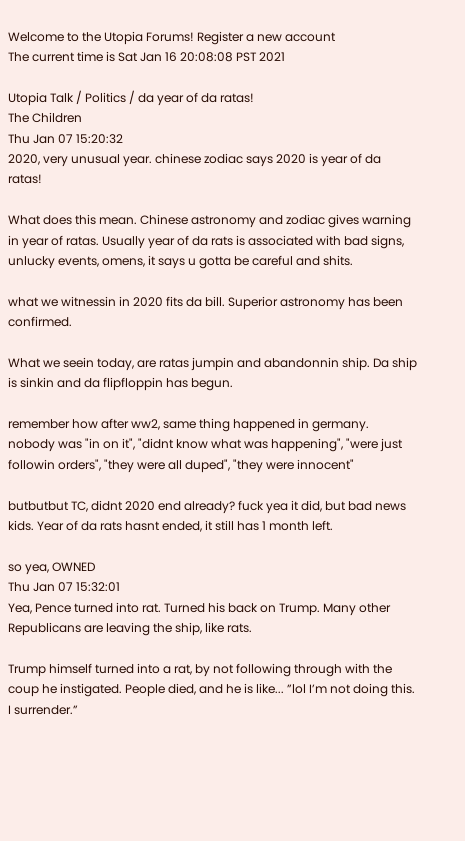Welcome to the Utopia Forums! Register a new account
The current time is Sat Jan 16 20:08:08 PST 2021

Utopia Talk / Politics / da year of da ratas!
The Children
Thu Jan 07 15:20:32
2020, very unusual year. chinese zodiac says 2020 is year of da ratas!

What does this mean. Chinese astronomy and zodiac gives warning in year of ratas. Usually year of da rats is associated with bad signs, unlucky events, omens, it says u gotta be careful and shits.

what we witnessin in 2020 fits da bill. Superior astronomy has been confirmed.

What we seein today, are ratas jumpin and abandonnin ship. Da ship is sinkin and da flipfloppin has begun.

remember how after ww2, same thing happened in germany. nobody was "in on it", "didnt know what was happening", "were just followin orders", "they were all duped", "they were innocent"

butbutbut TC, didnt 2020 end already? fuck yea it did, but bad news kids. Year of da rats hasnt ended, it still has 1 month left.

so yea, OWNED
Thu Jan 07 15:32:01
Yea, Pence turned into rat. Turned his back on Trump. Many other Republicans are leaving the ship, like rats.

Trump himself turned into a rat, by not following through with the coup he instigated. People died, and he is like... ”lol I’m not doing this. I surrender.”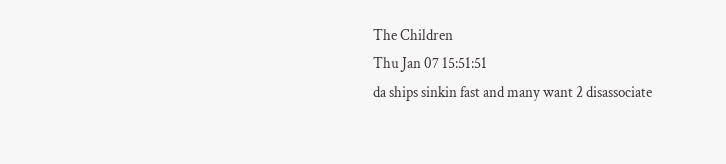The Children
Thu Jan 07 15:51:51
da ships sinkin fast and many want 2 disassociate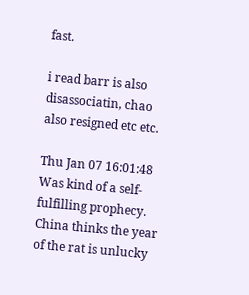fast.

i read barr is also disassociatin, chao also resigned etc etc.

Thu Jan 07 16:01:48
Was kind of a self-fulfilling prophecy. China thinks the year of the rat is unlucky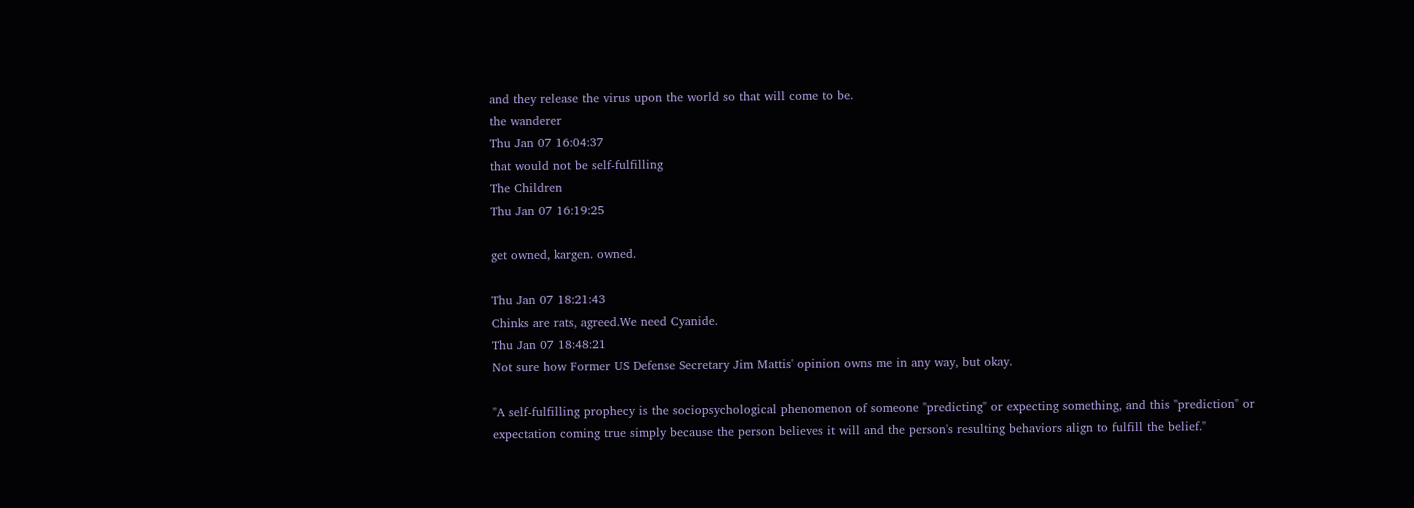and they release the virus upon the world so that will come to be.
the wanderer
Thu Jan 07 16:04:37
that would not be self-fulfilling
The Children
Thu Jan 07 16:19:25

get owned, kargen. owned.

Thu Jan 07 18:21:43
Chinks are rats, agreed.We need Cyanide.
Thu Jan 07 18:48:21
Not sure how Former US Defense Secretary Jim Mattis' opinion owns me in any way, but okay.

"A self-fulfilling prophecy is the sociopsychological phenomenon of someone "predicting" or expecting something, and this "prediction" or expectation coming true simply because the person believes it will and the person's resulting behaviors align to fulfill the belief."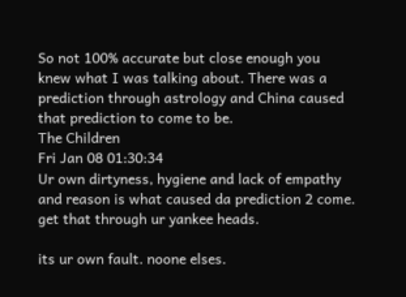So not 100% accurate but close enough you knew what I was talking about. There was a prediction through astrology and China caused that prediction to come to be.
The Children
Fri Jan 08 01:30:34
Ur own dirtyness, hygiene and lack of empathy and reason is what caused da prediction 2 come. get that through ur yankee heads.

its ur own fault. noone elses.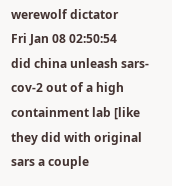werewolf dictator
Fri Jan 08 02:50:54
did china unleash sars-cov-2 out of a high containment lab [like they did with original sars a couple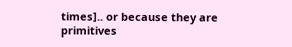times].. or because they are primitives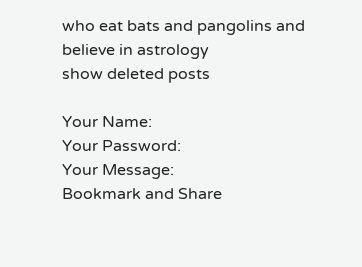who eat bats and pangolins and believe in astrology
show deleted posts

Your Name:
Your Password:
Your Message:
Bookmark and Share